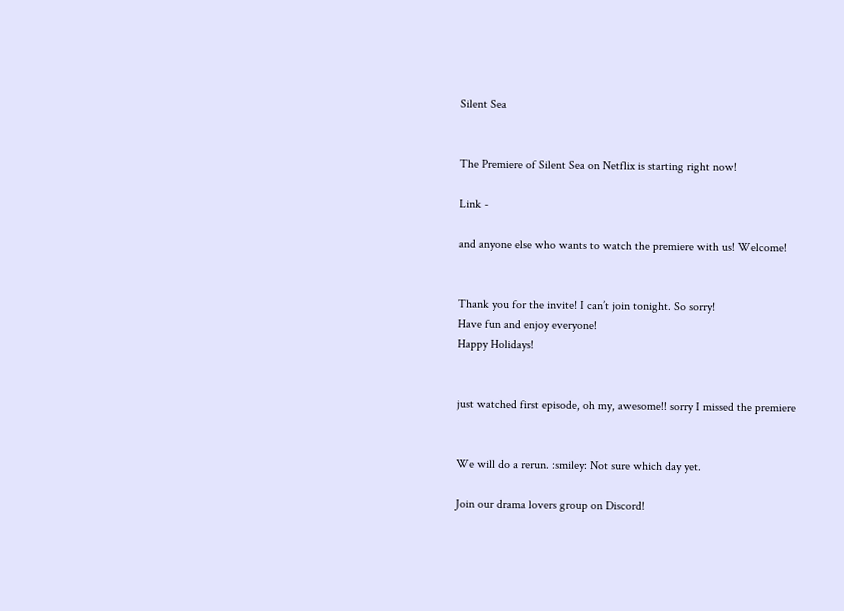Silent Sea


The Premiere of Silent Sea on Netflix is starting right now!

Link -

and anyone else who wants to watch the premiere with us! Welcome!


Thank you for the invite! I can’t join tonight. So sorry!
Have fun and enjoy everyone!
Happy Holidays!


just watched first episode, oh my, awesome!! sorry I missed the premiere


We will do a rerun. :smiley: Not sure which day yet.

Join our drama lovers group on Discord!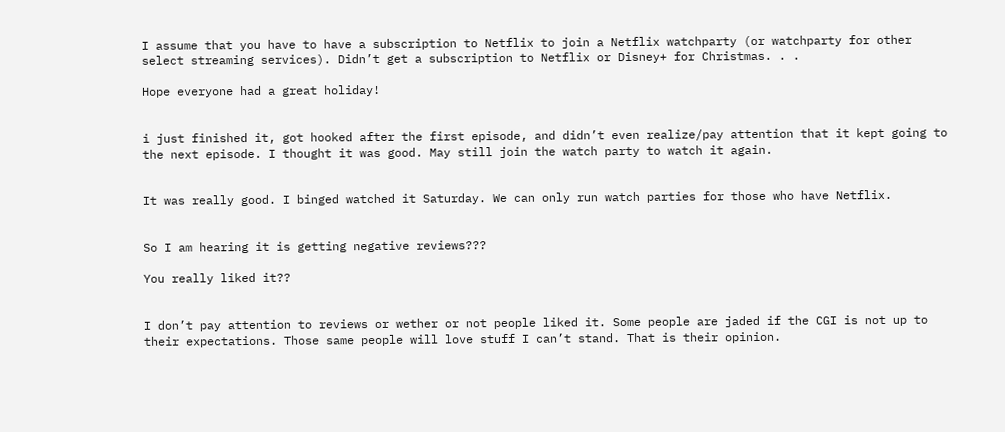I assume that you have to have a subscription to Netflix to join a Netflix watchparty (or watchparty for other select streaming services). Didn’t get a subscription to Netflix or Disney+ for Christmas. . .

Hope everyone had a great holiday!


i just finished it, got hooked after the first episode, and didn’t even realize/pay attention that it kept going to the next episode. I thought it was good. May still join the watch party to watch it again.


It was really good. I binged watched it Saturday. We can only run watch parties for those who have Netflix.


So I am hearing it is getting negative reviews???

You really liked it??


I don’t pay attention to reviews or wether or not people liked it. Some people are jaded if the CGI is not up to their expectations. Those same people will love stuff I can’t stand. That is their opinion.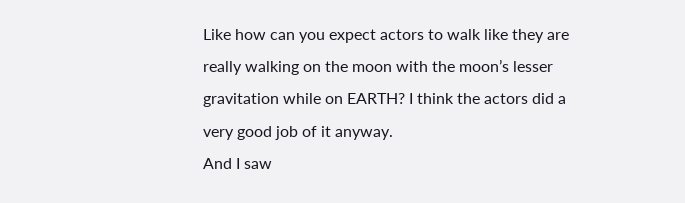Like how can you expect actors to walk like they are really walking on the moon with the moon’s lesser gravitation while on EARTH? I think the actors did a very good job of it anyway.
And I saw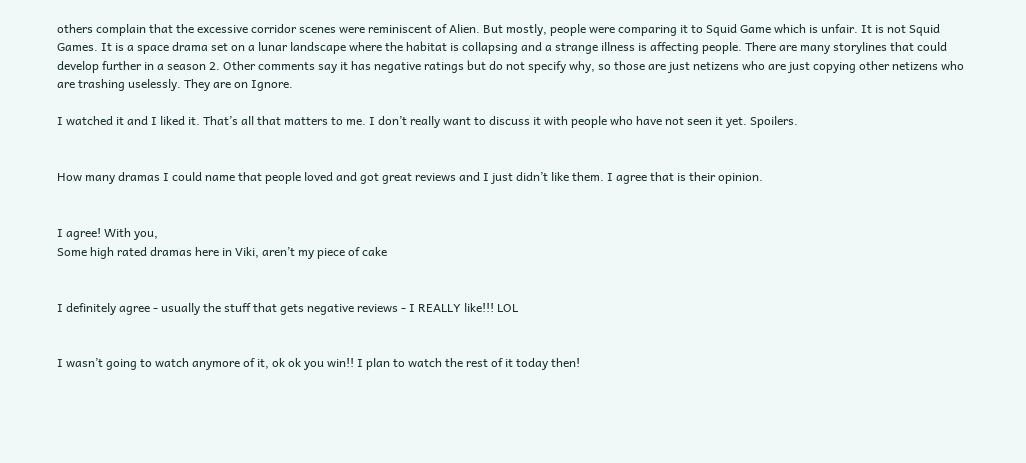others complain that the excessive corridor scenes were reminiscent of Alien. But mostly, people were comparing it to Squid Game which is unfair. It is not Squid Games. It is a space drama set on a lunar landscape where the habitat is collapsing and a strange illness is affecting people. There are many storylines that could develop further in a season 2. Other comments say it has negative ratings but do not specify why, so those are just netizens who are just copying other netizens who are trashing uselessly. They are on Ignore.

I watched it and I liked it. That’s all that matters to me. I don’t really want to discuss it with people who have not seen it yet. Spoilers.


How many dramas I could name that people loved and got great reviews and I just didn’t like them. I agree that is their opinion.


I agree! With you,
Some high rated dramas here in Viki, aren’t my piece of cake


I definitely agree - usually the stuff that gets negative reviews - I REALLY like!!! LOL


I wasn’t going to watch anymore of it, ok ok you win!! I plan to watch the rest of it today then!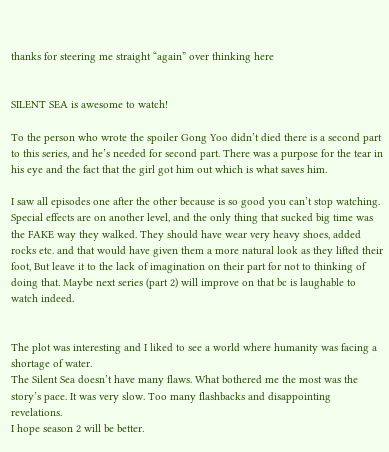thanks for steering me straight “again” over thinking here


SILENT SEA is awesome to watch!

To the person who wrote the spoiler Gong Yoo didn’t died there is a second part to this series, and he’s needed for second part. There was a purpose for the tear in his eye and the fact that the girl got him out which is what saves him.

I saw all episodes one after the other because is so good you can’t stop watching. Special effects are on another level, and the only thing that sucked big time was the FAKE way they walked. They should have wear very heavy shoes, added rocks etc. and that would have given them a more natural look as they lifted their foot, But leave it to the lack of imagination on their part for not to thinking of doing that. Maybe next series (part 2) will improve on that bc is laughable to watch indeed.


The plot was interesting and I liked to see a world where humanity was facing a shortage of water.
The Silent Sea doesn’t have many flaws. What bothered me the most was the story’s pace. It was very slow. Too many flashbacks and disappointing revelations.
I hope season 2 will be better.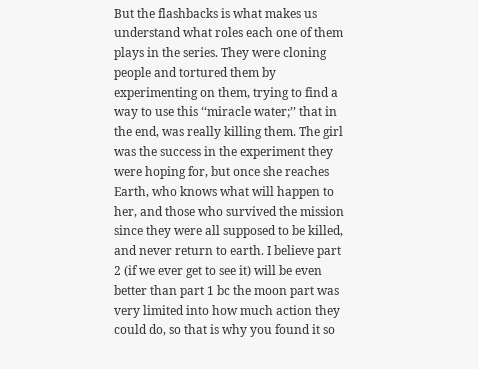But the flashbacks is what makes us understand what roles each one of them plays in the series. They were cloning people and tortured them by experimenting on them, trying to find a way to use this ‘‘miracle water;’’ that in the end, was really killing them. The girl was the success in the experiment they were hoping for, but once she reaches Earth, who knows what will happen to her, and those who survived the mission since they were all supposed to be killed, and never return to earth. I believe part 2 (if we ever get to see it) will be even better than part 1 bc the moon part was very limited into how much action they could do, so that is why you found it so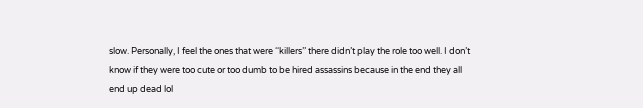slow. Personally, I feel the ones that were ‘‘killers’’ there didn’t play the role too well. I don’t know if they were too cute or too dumb to be hired assassins because in the end they all end up dead lol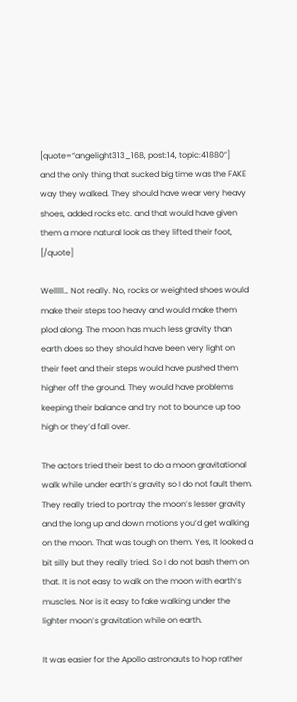[quote=“angelight313_168, post:14, topic:41880”]
and the only thing that sucked big time was the FAKE way they walked. They should have wear very heavy shoes, added rocks etc. and that would have given them a more natural look as they lifted their foot, [/quote]

Welllll… Not really. No, rocks or weighted shoes would make their steps too heavy and would make them plod along. The moon has much less gravity than earth does so they should have been very light on their feet and their steps would have pushed them higher off the ground. They would have problems keeping their balance and try not to bounce up too high or they’d fall over.

The actors tried their best to do a moon gravitational walk while under earth’s gravity so I do not fault them. They really tried to portray the moon’s lesser gravity and the long up and down motions you’d get walking on the moon. That was tough on them. Yes, It looked a bit silly but they really tried. So I do not bash them on that. It is not easy to walk on the moon with earth’s muscles. Nor is it easy to fake walking under the lighter moon’s gravitation while on earth.

It was easier for the Apollo astronauts to hop rather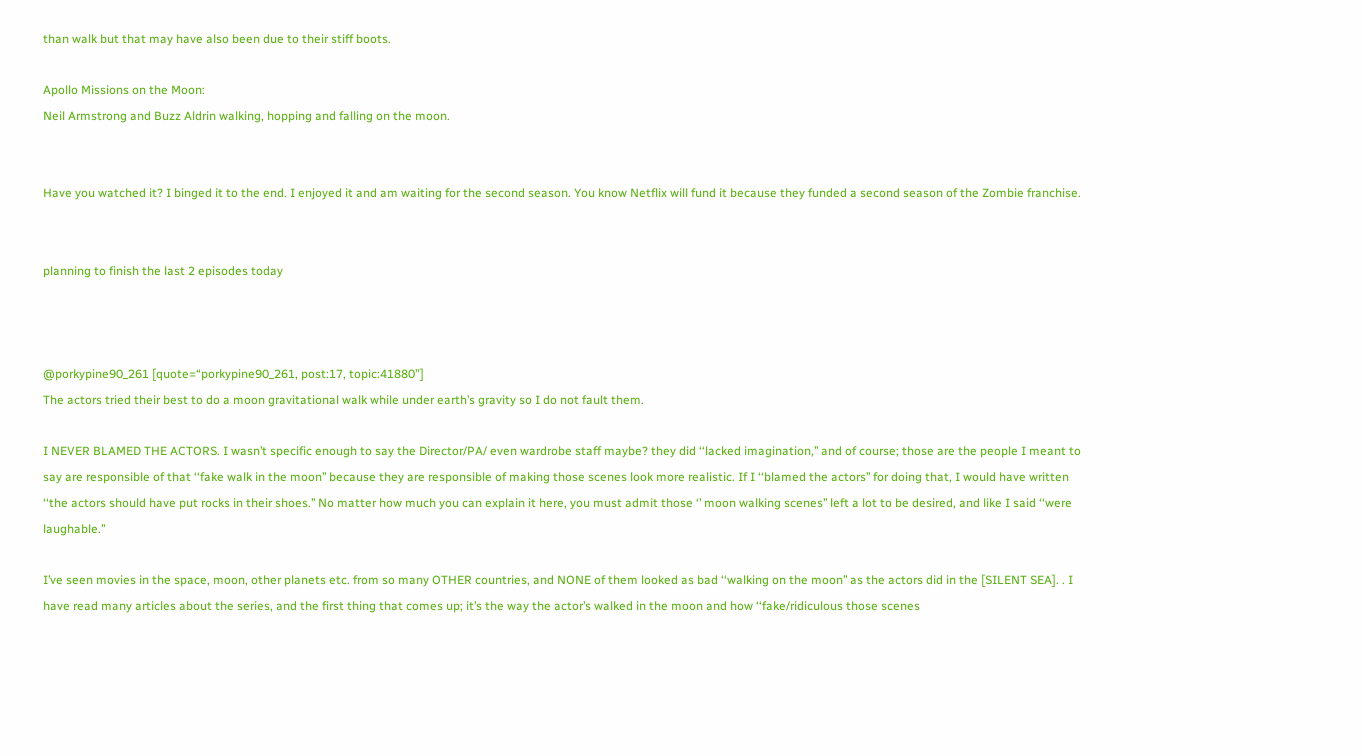than walk but that may have also been due to their stiff boots.

Apollo Missions on the Moon:
Neil Armstrong and Buzz Aldrin walking, hopping and falling on the moon.


Have you watched it? I binged it to the end. I enjoyed it and am waiting for the second season. You know Netflix will fund it because they funded a second season of the Zombie franchise.


planning to finish the last 2 episodes today



@porkypine90_261 [quote=“porkypine90_261, post:17, topic:41880”]
The actors tried their best to do a moon gravitational walk while under earth’s gravity so I do not fault them.

I NEVER BLAMED THE ACTORS. I wasn’t specific enough to say the Director/PA/ even wardrobe staff maybe? they did ‘‘lacked imagination,’’ and of course; those are the people I meant to say are responsible of that ‘‘fake walk in the moon’’ because they are responsible of making those scenes look more realistic. If I ‘‘blamed the actors’’ for doing that, I would have written ‘‘the actors should have put rocks in their shoes.’’ No matter how much you can explain it here, you must admit those ‘’ moon walking scenes’’ left a lot to be desired, and like I said ‘‘were laughable.’’

I’ve seen movies in the space, moon, other planets etc. from so many OTHER countries, and NONE of them looked as bad ‘‘walking on the moon’’ as the actors did in the [SILENT SEA]. . I have read many articles about the series, and the first thing that comes up; it’s the way the actor’s walked in the moon and how ‘‘fake/ridiculous those scenes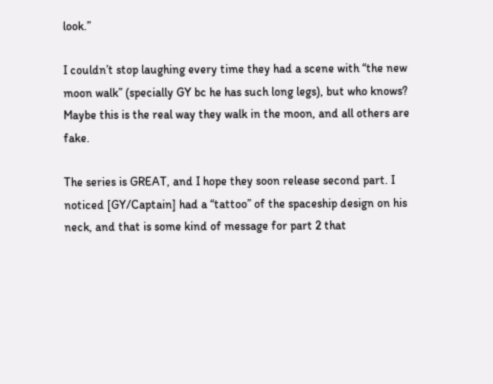look.’’

I couldn’t stop laughing every time they had a scene with ‘‘the new moon walk’’ (specially GY bc he has such long legs), but who knows? Maybe this is the real way they walk in the moon, and all others are fake.

The series is GREAT, and I hope they soon release second part. I noticed [GY/Captain] had a ‘‘tattoo’’ of the spaceship design on his neck, and that is some kind of message for part 2 that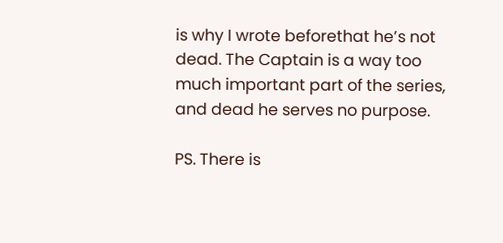is why I wrote beforethat he’s not dead. The Captain is a way too much important part of the series, and dead he serves no purpose.

PS. There is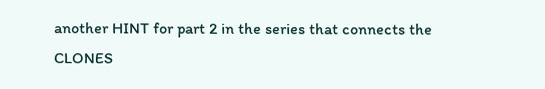another HINT for part 2 in the series that connects the CLONES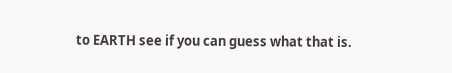to EARTH see if you can guess what that is.